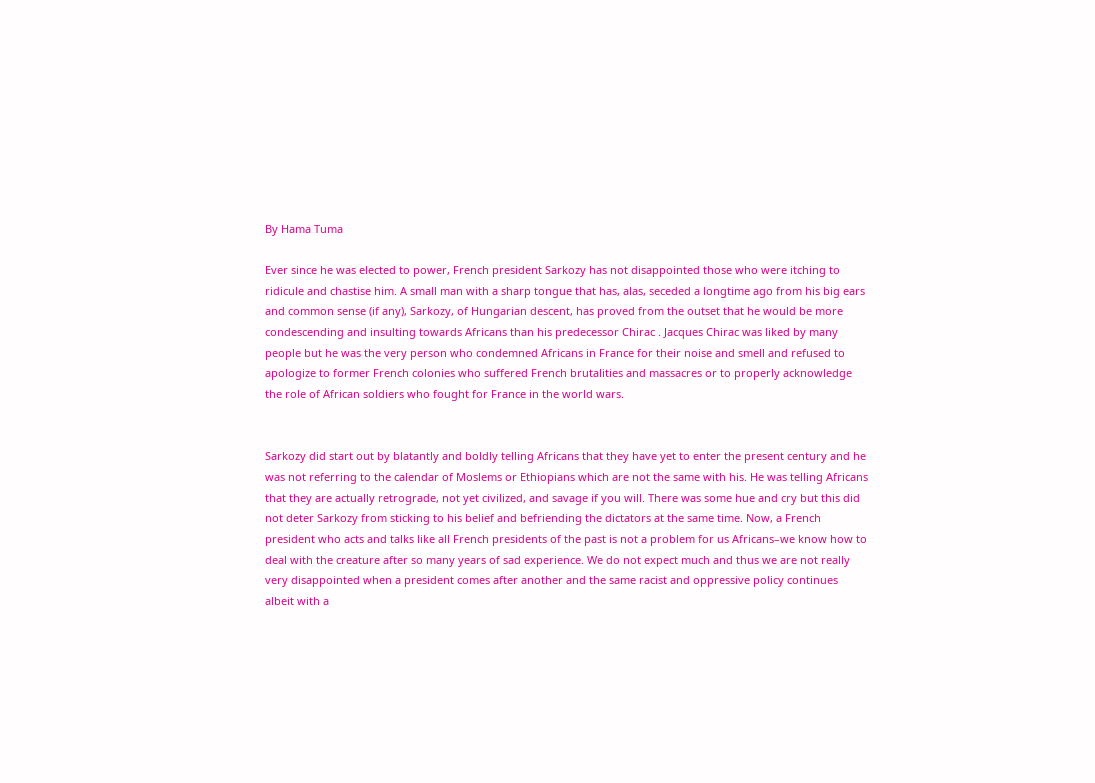By Hama Tuma

Ever since he was elected to power, French president Sarkozy has not disappointed those who were itching to ridicule and chastise him. A small man with a sharp tongue that has, alas, seceded a longtime ago from his big ears and common sense (if any), Sarkozy, of Hungarian descent, has proved from the outset that he would be more condescending and insulting towards Africans than his predecessor Chirac . Jacques Chirac was liked by many people but he was the very person who condemned Africans in France for their noise and smell and refused to apologize to former French colonies who suffered French brutalities and massacres or to properly acknowledge the role of African soldiers who fought for France in the world wars.


Sarkozy did start out by blatantly and boldly telling Africans that they have yet to enter the present century and he was not referring to the calendar of Moslems or Ethiopians which are not the same with his. He was telling Africans that they are actually retrograde, not yet civilized, and savage if you will. There was some hue and cry but this did not deter Sarkozy from sticking to his belief and befriending the dictators at the same time. Now, a French president who acts and talks like all French presidents of the past is not a problem for us Africans–we know how to deal with the creature after so many years of sad experience. We do not expect much and thus we are not really very disappointed when a president comes after another and the same racist and oppressive policy continues albeit with a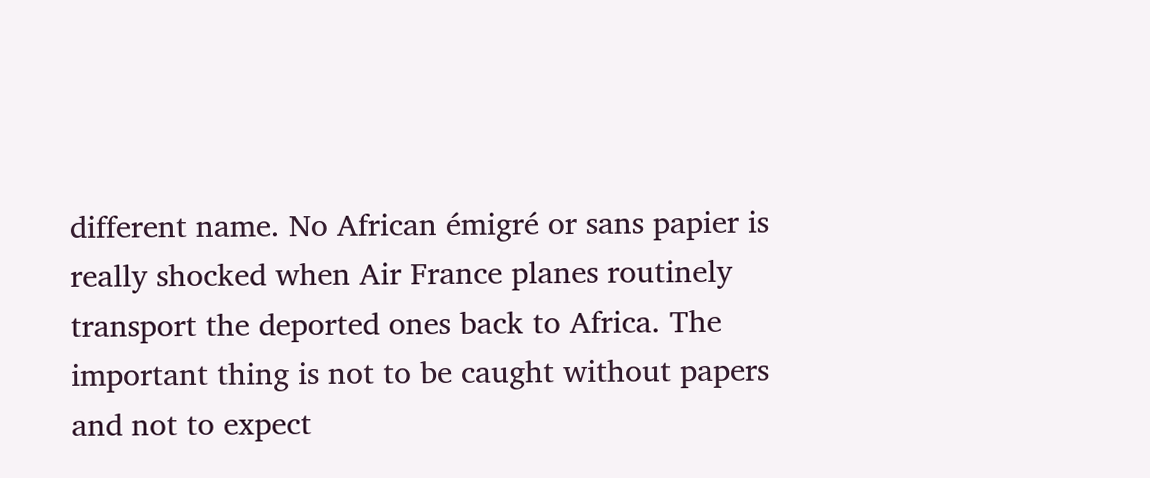different name. No African émigré or sans papier is really shocked when Air France planes routinely transport the deported ones back to Africa. The important thing is not to be caught without papers and not to expect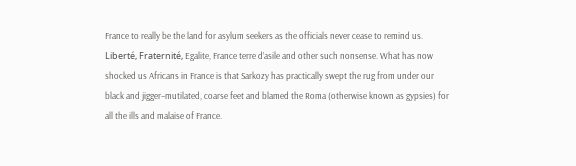France to really be the land for asylum seekers as the officials never cease to remind us. Liberté, Fraternité, Egalite, France terre d’asile and other such nonsense. What has now shocked us Africans in France is that Sarkozy has practically swept the rug from under our black and jigger–mutilated, coarse feet and blamed the Roma (otherwise known as gypsies) for all the ills and malaise of France.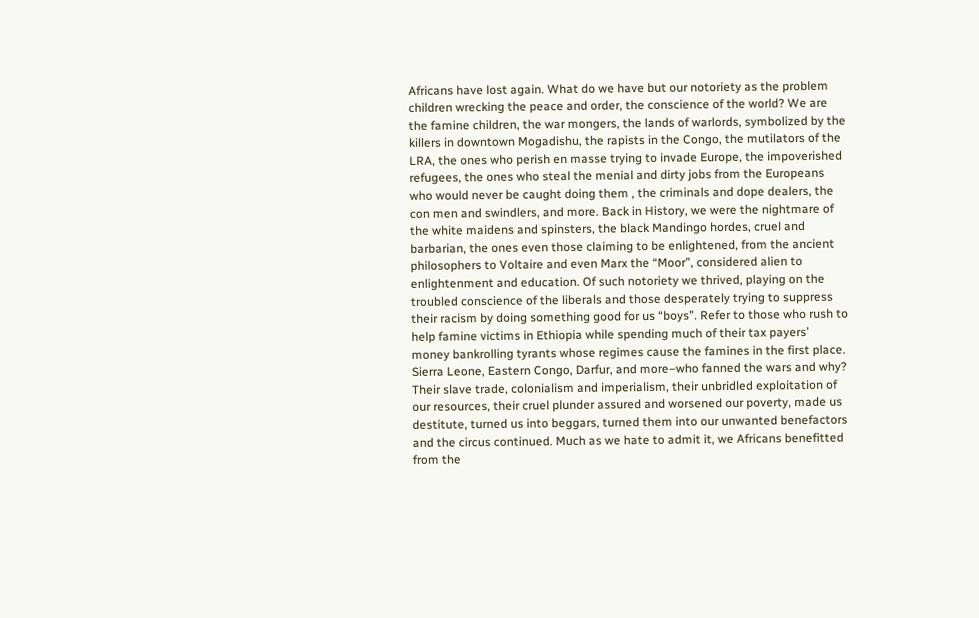Africans have lost again. What do we have but our notoriety as the problem children wrecking the peace and order, the conscience of the world? We are the famine children, the war mongers, the lands of warlords, symbolized by the killers in downtown Mogadishu, the rapists in the Congo, the mutilators of the LRA, the ones who perish en masse trying to invade Europe, the impoverished refugees, the ones who steal the menial and dirty jobs from the Europeans who would never be caught doing them , the criminals and dope dealers, the con men and swindlers, and more. Back in History, we were the nightmare of the white maidens and spinsters, the black Mandingo hordes, cruel and barbarian, the ones even those claiming to be enlightened, from the ancient philosophers to Voltaire and even Marx the “Moor”, considered alien to enlightenment and education. Of such notoriety we thrived, playing on the troubled conscience of the liberals and those desperately trying to suppress their racism by doing something good for us “boys”. Refer to those who rush to help famine victims in Ethiopia while spending much of their tax payers’ money bankrolling tyrants whose regimes cause the famines in the first place. Sierra Leone, Eastern Congo, Darfur, and more–who fanned the wars and why? Their slave trade, colonialism and imperialism, their unbridled exploitation of our resources, their cruel plunder assured and worsened our poverty, made us destitute, turned us into beggars, turned them into our unwanted benefactors and the circus continued. Much as we hate to admit it, we Africans benefitted from the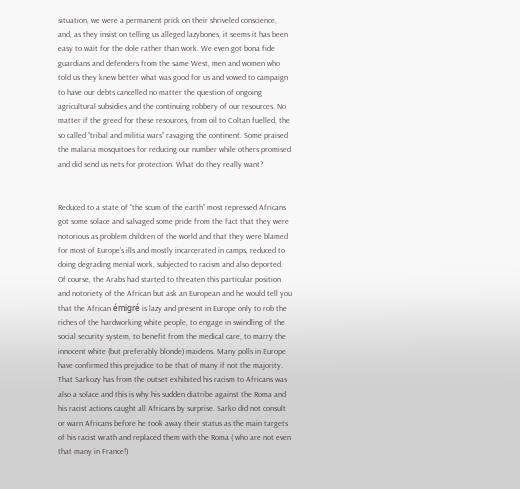situation, we were a permanent prick on their shriveled conscience, and, as they insist on telling us alleged lazybones, it seems it has been easy to wait for the dole rather than work. We even got bona fide guardians and defenders from the same West, men and women who told us they knew better what was good for us and vowed to campaign to have our debts cancelled no matter the question of ongoing agricultural subsidies and the continuing robbery of our resources. No matter if the greed for these resources, from oil to Coltan fuelled, the so called “tribal and militia wars” ravaging the continent. Some praised the malaria mosquitoes for reducing our number while others promised and did send us nets for protection. What do they really want?


Reduced to a state of “the scum of the earth” most repressed Africans got some solace and salvaged some pride from the fact that they were notorious as problem children of the world and that they were blamed for most of Europe’s ills and mostly incarcerated in camps, reduced to doing degrading menial work, subjected to racism and also deported. Of course, the Arabs had started to threaten this particular position and notoriety of the African but ask an European and he would tell you that the African émigré is lazy and present in Europe only to rob the riches of the hardworking white people, to engage in swindling of the social security system, to benefit from the medical care, to marry the innocent white (but preferably blonde) maidens. Many polls in Europe have confirmed this prejudice to be that of many if not the majority. That Sarkozy has from the outset exhibited his racism to Africans was also a solace and this is why his sudden diatribe against the Roma and his racist actions caught all Africans by surprise. Sarko did not consult or warn Africans before he took away their status as the main targets of his racist wrath and replaced them with the Roma ( who are not even that many in France!)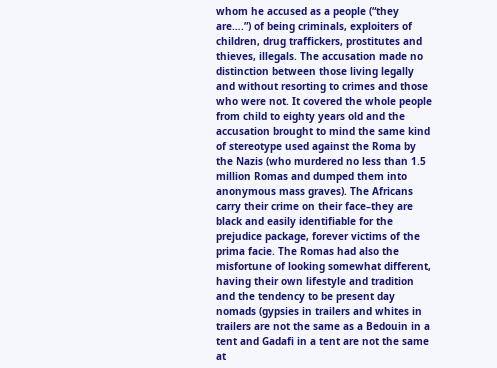whom he accused as a people (“they are….”) of being criminals, exploiters of children, drug traffickers, prostitutes and thieves, illegals. The accusation made no distinction between those living legally and without resorting to crimes and those who were not. It covered the whole people from child to eighty years old and the accusation brought to mind the same kind of stereotype used against the Roma by the Nazis (who murdered no less than 1.5 million Romas and dumped them into anonymous mass graves). The Africans carry their crime on their face–they are black and easily identifiable for the prejudice package, forever victims of the prima facie. The Romas had also the misfortune of looking somewhat different, having their own lifestyle and tradition and the tendency to be present day nomads (gypsies in trailers and whites in trailers are not the same as a Bedouin in a tent and Gadafi in a tent are not the same at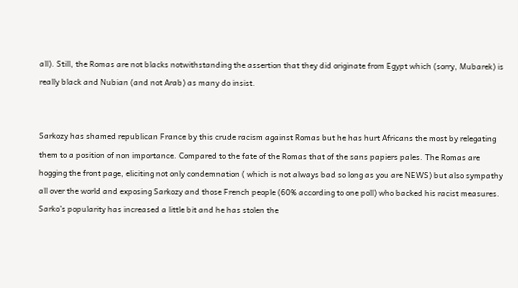all). Still, the Romas are not blacks notwithstanding the assertion that they did originate from Egypt which (sorry, Mubarek) is really black and Nubian (and not Arab) as many do insist.


Sarkozy has shamed republican France by this crude racism against Romas but he has hurt Africans the most by relegating them to a position of non importance. Compared to the fate of the Romas that of the sans papiers pales. The Romas are hogging the front page, eliciting not only condemnation ( which is not always bad so long as you are NEWS) but also sympathy all over the world and exposing Sarkozy and those French people (60% according to one poll) who backed his racist measures. Sarko’s popularity has increased a little bit and he has stolen the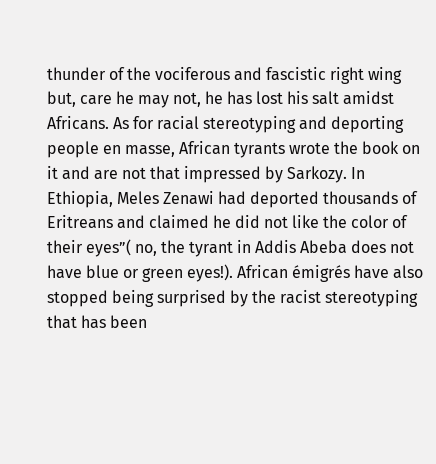thunder of the vociferous and fascistic right wing but, care he may not, he has lost his salt amidst Africans. As for racial stereotyping and deporting people en masse, African tyrants wrote the book on it and are not that impressed by Sarkozy. In Ethiopia, Meles Zenawi had deported thousands of Eritreans and claimed he did not like the color of their eyes”( no, the tyrant in Addis Abeba does not have blue or green eyes!). African émigrés have also stopped being surprised by the racist stereotyping that has been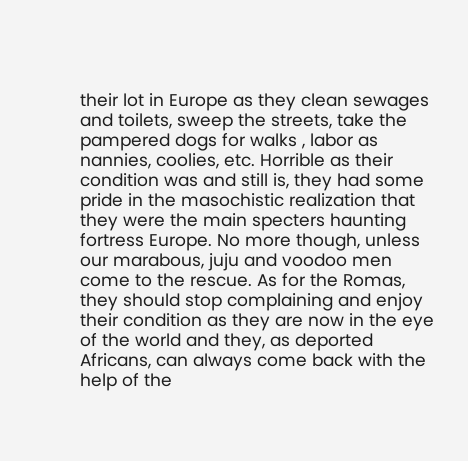their lot in Europe as they clean sewages and toilets, sweep the streets, take the pampered dogs for walks , labor as nannies, coolies, etc. Horrible as their condition was and still is, they had some pride in the masochistic realization that they were the main specters haunting fortress Europe. No more though, unless our marabous, juju and voodoo men come to the rescue. As for the Romas, they should stop complaining and enjoy their condition as they are now in the eye of the world and they, as deported Africans, can always come back with the help of the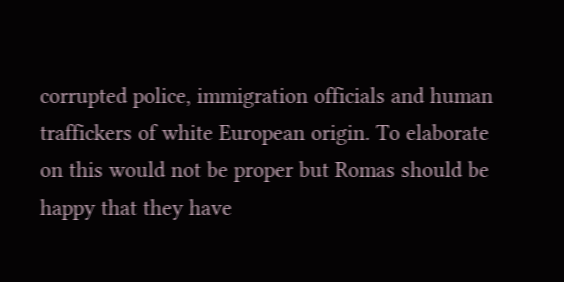corrupted police, immigration officials and human traffickers of white European origin. To elaborate on this would not be proper but Romas should be happy that they have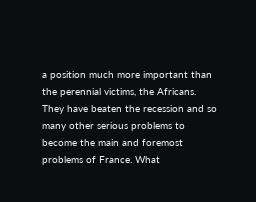a position much more important than the perennial victims, the Africans. They have beaten the recession and so many other serious problems to become the main and foremost problems of France. What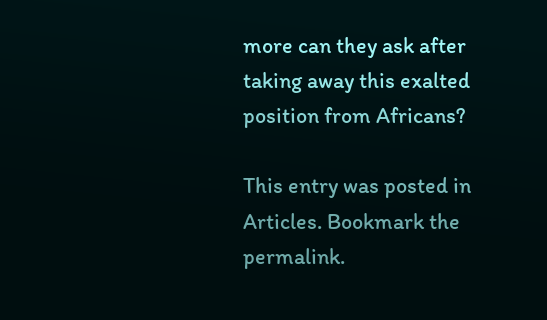more can they ask after taking away this exalted position from Africans?

This entry was posted in Articles. Bookmark the permalink.